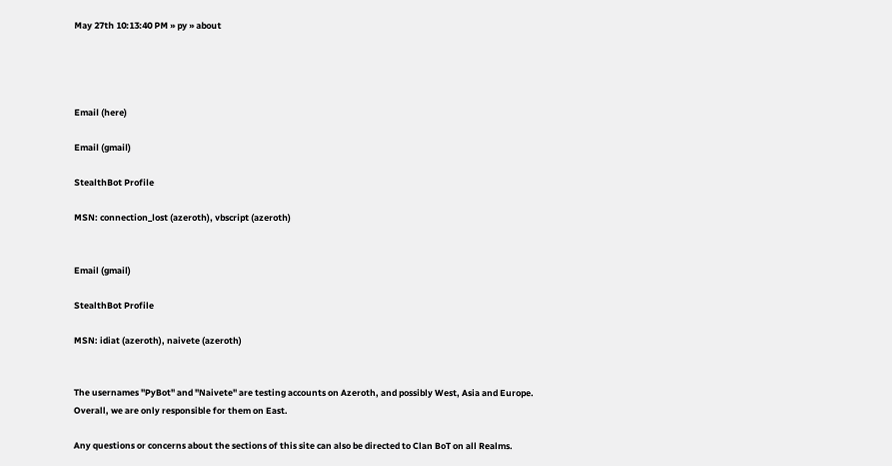May 27th 10:13:40 PM » py » about




Email (here)

Email (gmail)

StealthBot Profile

MSN: connection_lost (azeroth), vbscript (azeroth)


Email (gmail)

StealthBot Profile

MSN: idiat (azeroth), naivete (azeroth)


The usernames "PyBot" and "Naivete" are testing accounts on Azeroth, and possibly West, Asia and Europe. Overall, we are only responsible for them on East.

Any questions or concerns about the sections of this site can also be directed to Clan BoT on all Realms.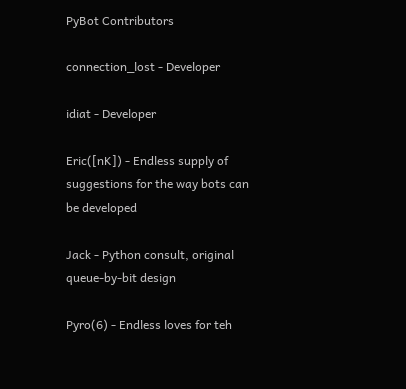PyBot Contributors

connection_lost - Developer

idiat - Developer

Eric([nK]) - Endless supply of suggestions for the way bots can be developed

Jack - Python consult, original queue-by-bit design

Pyro(6) - Endless loves for teh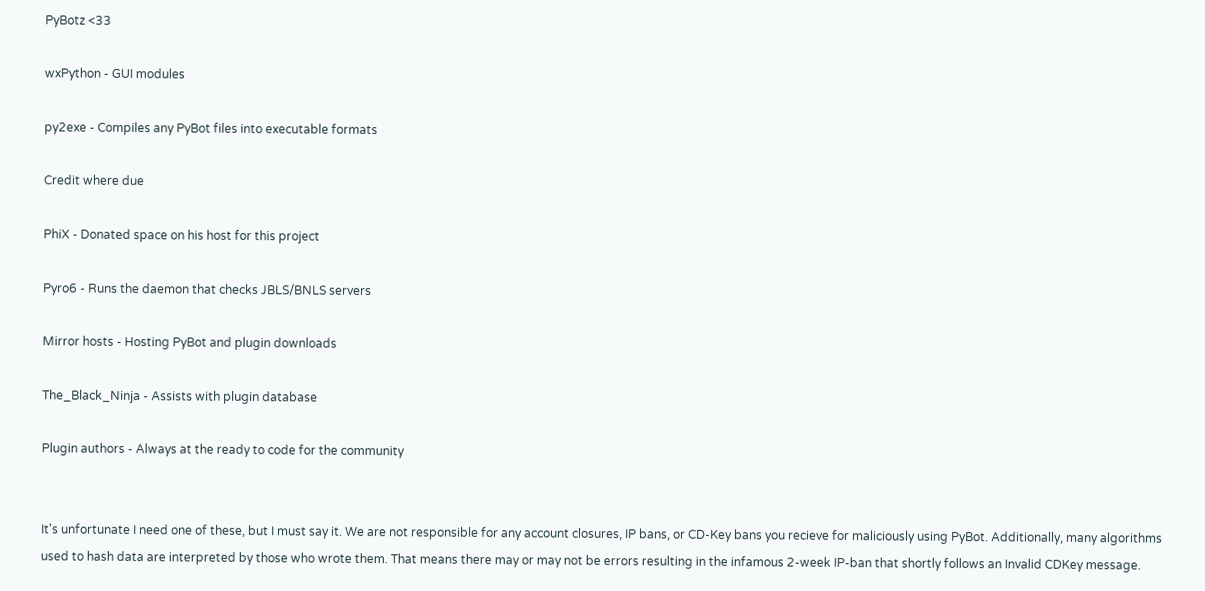PyBotz <33

wxPython - GUI modules

py2exe - Compiles any PyBot files into executable formats

Credit where due

PhiX - Donated space on his host for this project

Pyro6 - Runs the daemon that checks JBLS/BNLS servers

Mirror hosts - Hosting PyBot and plugin downloads

The_Black_Ninja - Assists with plugin database

Plugin authors - Always at the ready to code for the community


It's unfortunate I need one of these, but I must say it. We are not responsible for any account closures, IP bans, or CD-Key bans you recieve for maliciously using PyBot. Additionally, many algorithms used to hash data are interpreted by those who wrote them. That means there may or may not be errors resulting in the infamous 2-week IP-ban that shortly follows an Invalid CDKey message.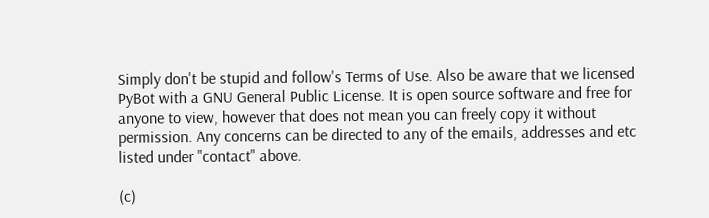Simply don't be stupid and follow's Terms of Use. Also be aware that we licensed PyBot with a GNU General Public License. It is open source software and free for anyone to view, however that does not mean you can freely copy it without permission. Any concerns can be directed to any of the emails, addresses and etc listed under "contact" above.

(c)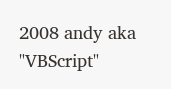2008 andy aka "VBScript"